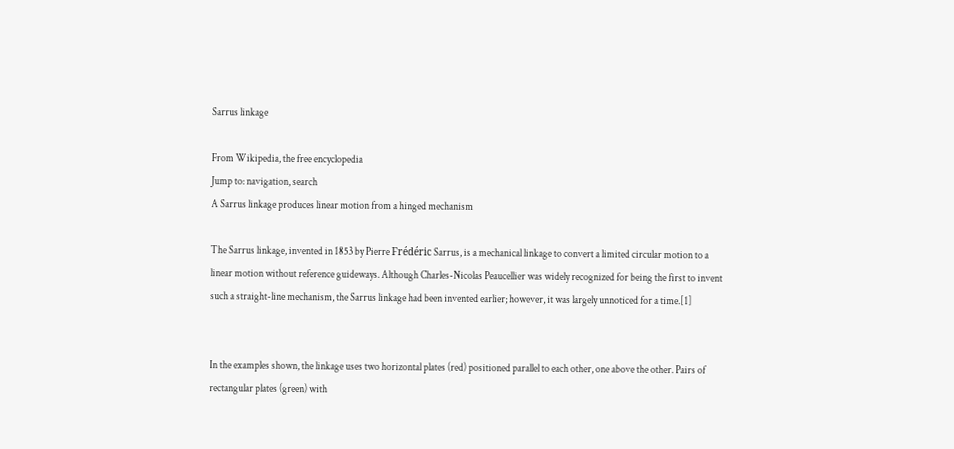Sarrus linkage

From Wikipedia, the free encyclopedia
Jump to: navigation, search
A Sarrus linkage produces linear motion from a hinged mechanism

The Sarrus linkage, invented in 1853 by Pierre Frédéric Sarrus, is a mechanical linkage to convert a limited circular motion to a linear motion without reference guideways. Although Charles-Nicolas Peaucellier was widely recognized for being the first to invent such a straight-line mechanism, the Sarrus linkage had been invented earlier; however, it was largely unnoticed for a time.[1]


In the examples shown, the linkage uses two horizontal plates (red) positioned parallel to each other, one above the other. Pairs of rectangular plates (green) with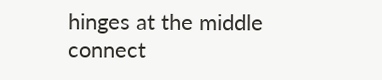hinges at the middle connect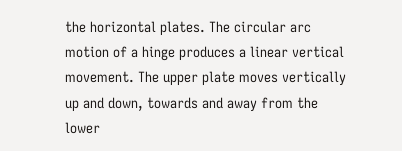the horizontal plates. The circular arc motion of a hinge produces a linear vertical movement. The upper plate moves vertically up and down, towards and away from the lower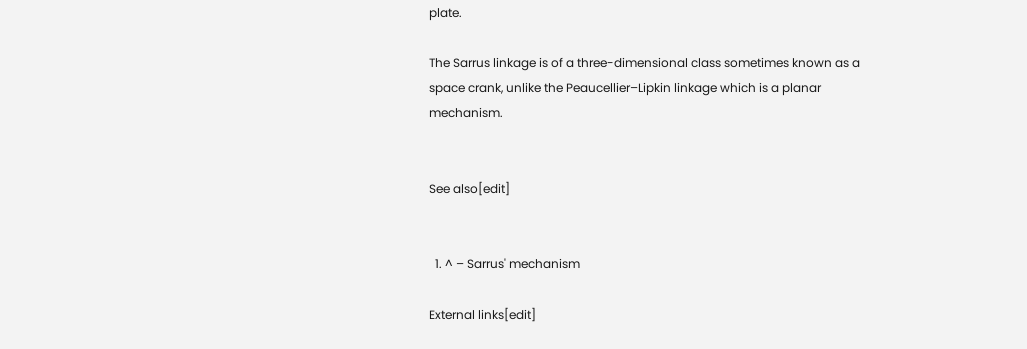plate.

The Sarrus linkage is of a three-dimensional class sometimes known as a space crank, unlike the Peaucellier–Lipkin linkage which is a planar mechanism.


See also[edit]


  1. ^ – Sarrus' mechanism

External links[edit]